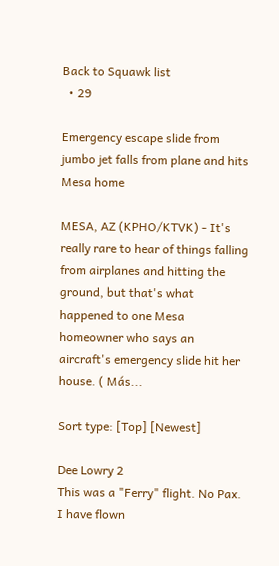Back to Squawk list
  • 29

Emergency escape slide from jumbo jet falls from plane and hits Mesa home

MESA, AZ (KPHO/KTVK) - It's really rare to hear of things falling from airplanes and hitting the ground, but that's what happened to one Mesa homeowner who says an aircraft's emergency slide hit her house. ( Más...

Sort type: [Top] [Newest]

Dee Lowry 2
This was a "Ferry" flight. No Pax. I have flown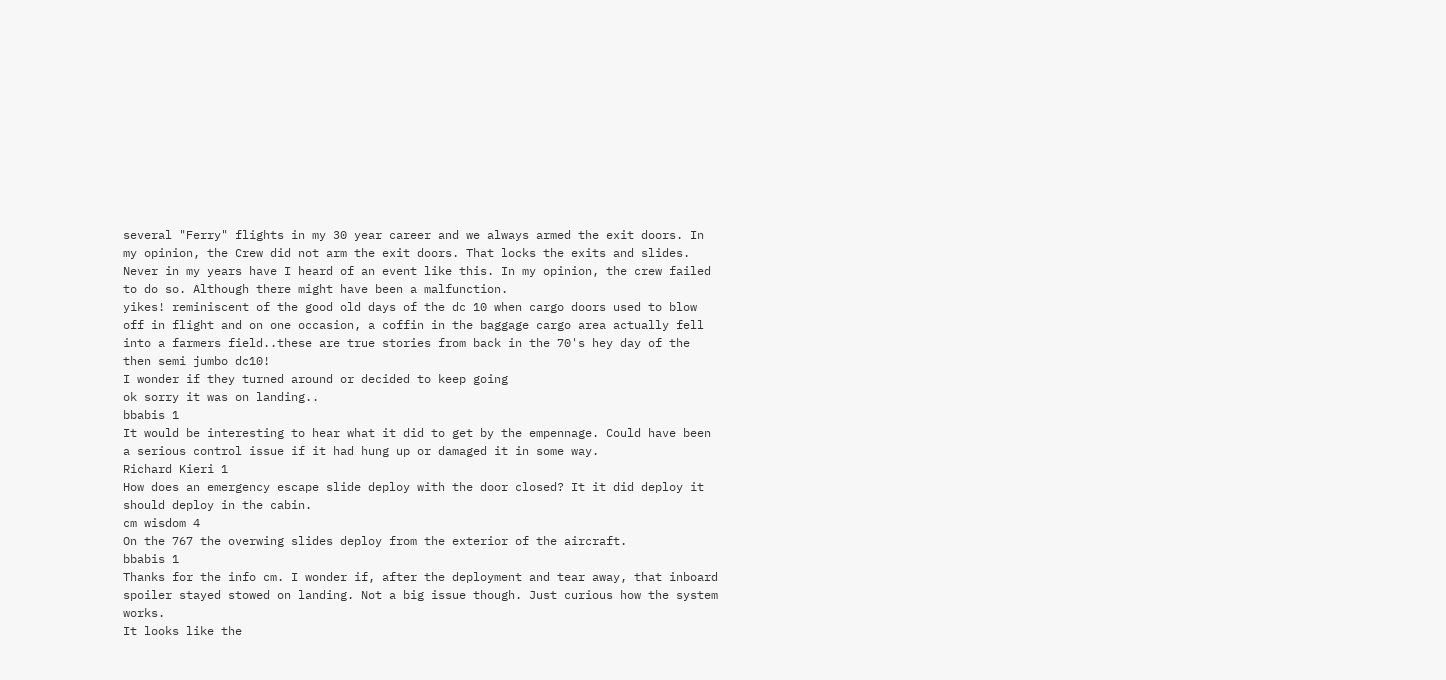several "Ferry" flights in my 30 year career and we always armed the exit doors. In my opinion, the Crew did not arm the exit doors. That locks the exits and slides. Never in my years have I heard of an event like this. In my opinion, the crew failed to do so. Although there might have been a malfunction.
yikes! reminiscent of the good old days of the dc 10 when cargo doors used to blow off in flight and on one occasion, a coffin in the baggage cargo area actually fell into a farmers field..these are true stories from back in the 70's hey day of the then semi jumbo dc10!
I wonder if they turned around or decided to keep going
ok sorry it was on landing..
bbabis 1
It would be interesting to hear what it did to get by the empennage. Could have been a serious control issue if it had hung up or damaged it in some way.
Richard Kieri 1
How does an emergency escape slide deploy with the door closed? It it did deploy it should deploy in the cabin.
cm wisdom 4
On the 767 the overwing slides deploy from the exterior of the aircraft.
bbabis 1
Thanks for the info cm. I wonder if, after the deployment and tear away, that inboard spoiler stayed stowed on landing. Not a big issue though. Just curious how the system works.
It looks like the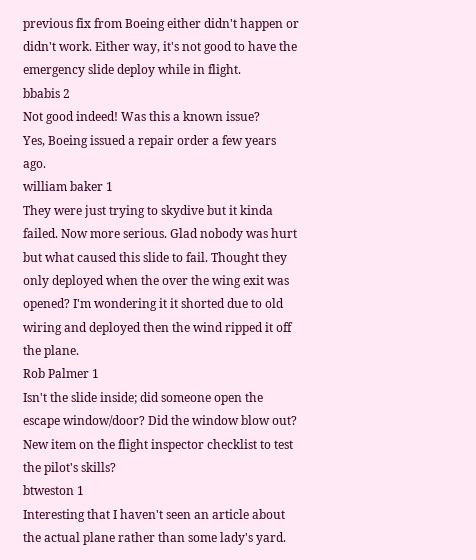previous fix from Boeing either didn't happen or didn't work. Either way, it's not good to have the emergency slide deploy while in flight.
bbabis 2
Not good indeed! Was this a known issue?
Yes, Boeing issued a repair order a few years ago.
william baker 1
They were just trying to skydive but it kinda failed. Now more serious. Glad nobody was hurt but what caused this slide to fail. Thought they only deployed when the over the wing exit was opened? I'm wondering it it shorted due to old wiring and deployed then the wind ripped it off the plane.
Rob Palmer 1
Isn't the slide inside; did someone open the escape window/door? Did the window blow out? New item on the flight inspector checklist to test the pilot's skills?
btweston 1
Interesting that I haven't seen an article about the actual plane rather than some lady's yard.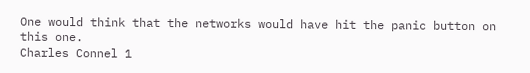One would think that the networks would have hit the panic button on this one.
Charles Connel 1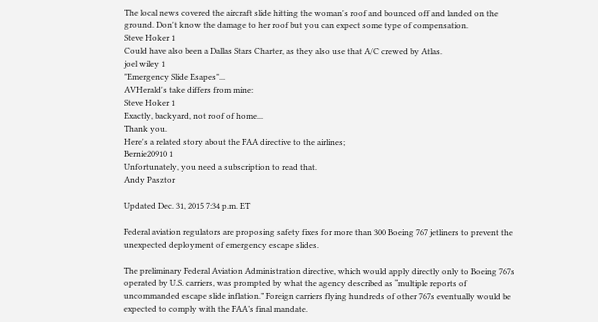The local news covered the aircraft slide hitting the woman's roof and bounced off and landed on the ground. Don't know the damage to her roof but you can expect some type of compensation.
Steve Hoker 1
Could have also been a Dallas Stars Charter, as they also use that A/C crewed by Atlas.
joel wiley 1
"Emergency Slide Esapes"...
AVHerald's take differs from mine:
Steve Hoker 1
Exactly, backyard, not roof of home...
Thank you.
Here's a related story about the FAA directive to the airlines;
Bernie20910 1
Unfortunately, you need a subscription to read that.
Andy Pasztor

Updated Dec. 31, 2015 7:34 p.m. ET

Federal aviation regulators are proposing safety fixes for more than 300 Boeing 767 jetliners to prevent the unexpected deployment of emergency escape slides.

The preliminary Federal Aviation Administration directive, which would apply directly only to Boeing 767s operated by U.S. carriers, was prompted by what the agency described as “multiple reports of uncommanded escape slide inflation.” Foreign carriers flying hundreds of other 767s eventually would be expected to comply with the FAA’s final mandate.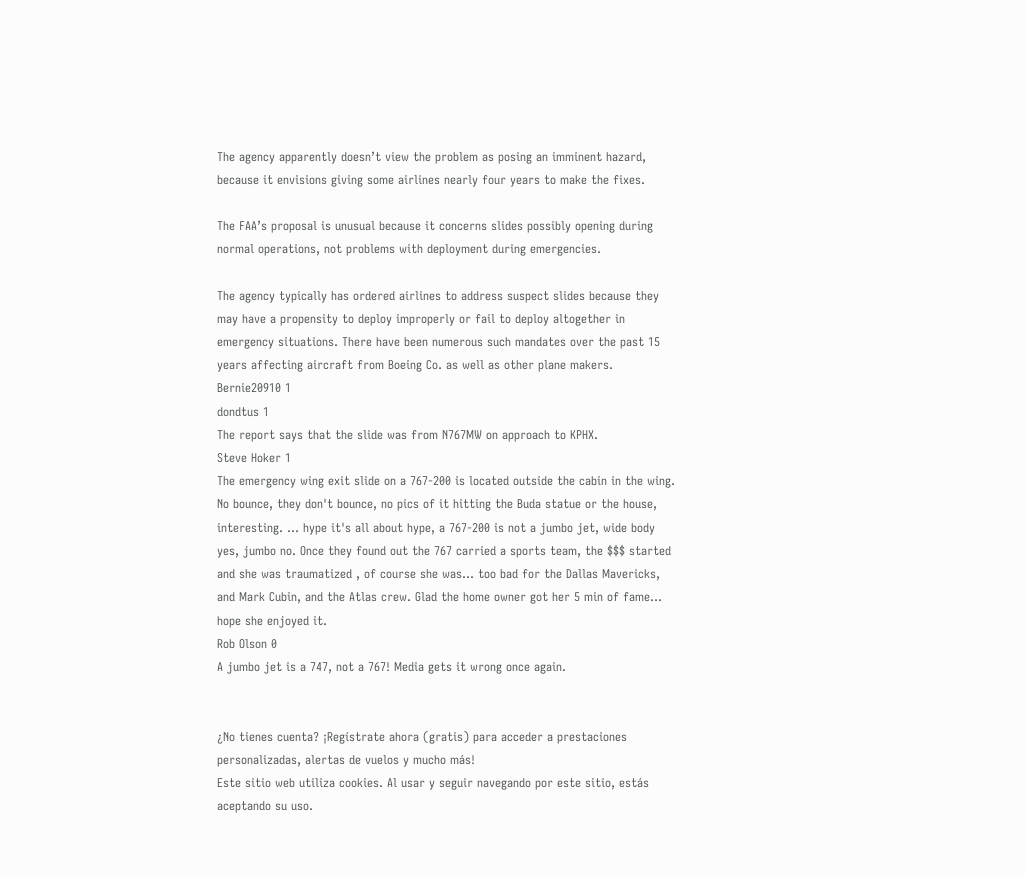The agency apparently doesn’t view the problem as posing an imminent hazard, because it envisions giving some airlines nearly four years to make the fixes.

The FAA’s proposal is unusual because it concerns slides possibly opening during normal operations, not problems with deployment during emergencies.

The agency typically has ordered airlines to address suspect slides because they may have a propensity to deploy improperly or fail to deploy altogether in emergency situations. There have been numerous such mandates over the past 15 years affecting aircraft from Boeing Co. as well as other plane makers.
Bernie20910 1
dondtus 1
The report says that the slide was from N767MW on approach to KPHX.
Steve Hoker 1
The emergency wing exit slide on a 767-200 is located outside the cabin in the wing.
No bounce, they don't bounce, no pics of it hitting the Buda statue or the house, interesting. ... hype it's all about hype, a 767-200 is not a jumbo jet, wide body yes, jumbo no. Once they found out the 767 carried a sports team, the $$$ started and she was traumatized , of course she was... too bad for the Dallas Mavericks, and Mark Cubin, and the Atlas crew. Glad the home owner got her 5 min of fame... hope she enjoyed it.
Rob Olson 0
A jumbo jet is a 747, not a 767! Media gets it wrong once again.


¿No tienes cuenta? ¡Regístrate ahora (gratis) para acceder a prestaciones personalizadas, alertas de vuelos y mucho más!
Este sitio web utiliza cookies. Al usar y seguir navegando por este sitio, estás aceptando su uso.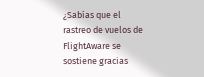¿Sabías que el rastreo de vuelos de FlightAware se sostiene gracias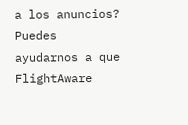a los anuncios?
Puedes ayudarnos a que FlightAware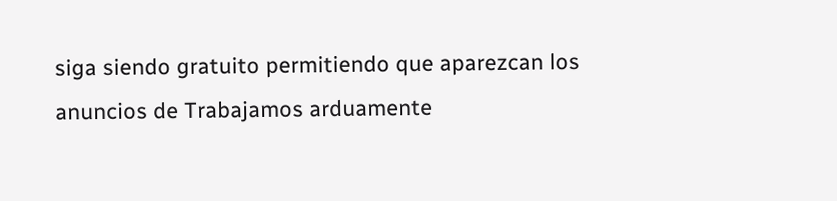siga siendo gratuito permitiendo que aparezcan los anuncios de Trabajamos arduamente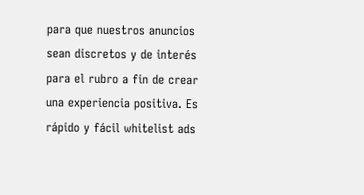para que nuestros anuncios sean discretos y de interés para el rubro a fin de crear una experiencia positiva. Es rápido y fácil whitelist ads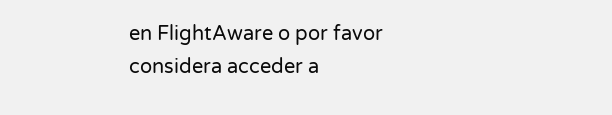en FlightAware o por favor considera acceder a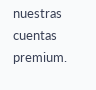nuestras cuentas premium.